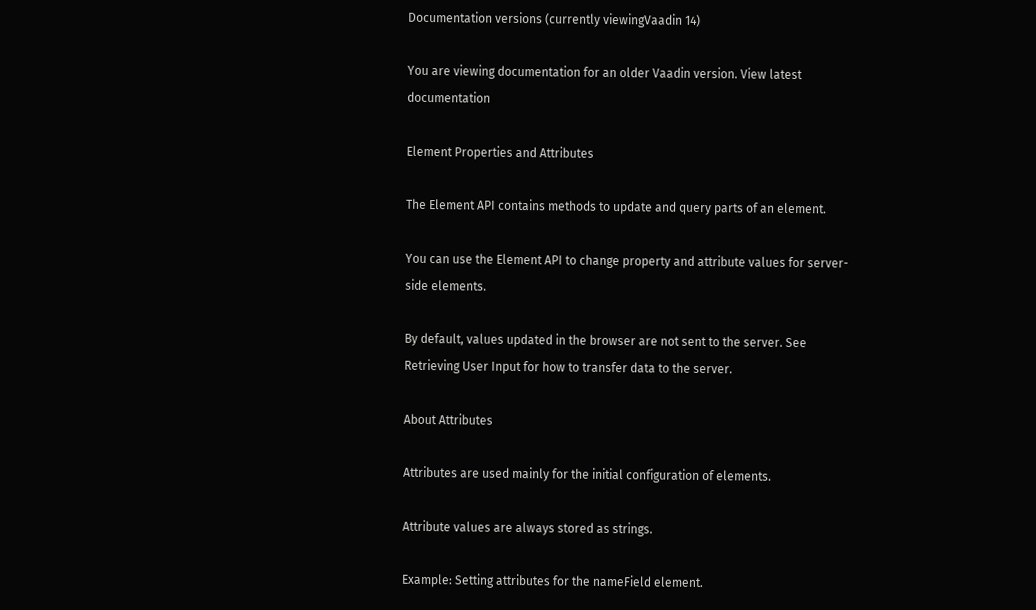Documentation versions (currently viewingVaadin 14)

You are viewing documentation for an older Vaadin version. View latest documentation

Element Properties and Attributes

The Element API contains methods to update and query parts of an element.

You can use the Element API to change property and attribute values for server-side elements.

By default, values updated in the browser are not sent to the server. See Retrieving User Input for how to transfer data to the server.

About Attributes

Attributes are used mainly for the initial configuration of elements.

Attribute values are always stored as strings.

Example: Setting attributes for the nameField element.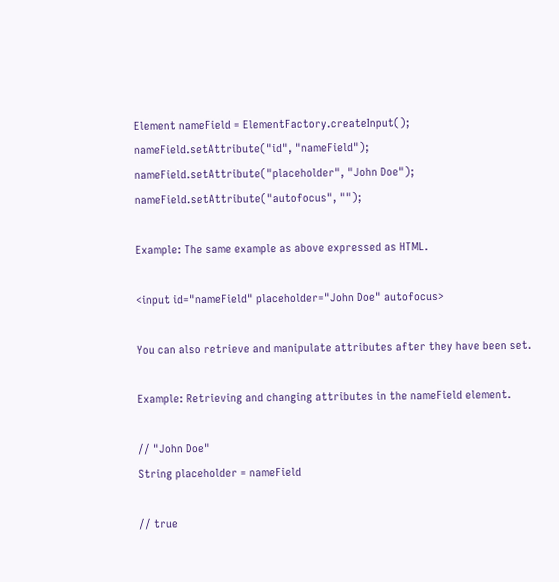Element nameField = ElementFactory.createInput();
nameField.setAttribute("id", "nameField");
nameField.setAttribute("placeholder", "John Doe");
nameField.setAttribute("autofocus", "");

Example: The same example as above expressed as HTML.

<input id="nameField" placeholder="John Doe" autofocus>

You can also retrieve and manipulate attributes after they have been set.

Example: Retrieving and changing attributes in the nameField element.

// "John Doe"
String placeholder = nameField

// true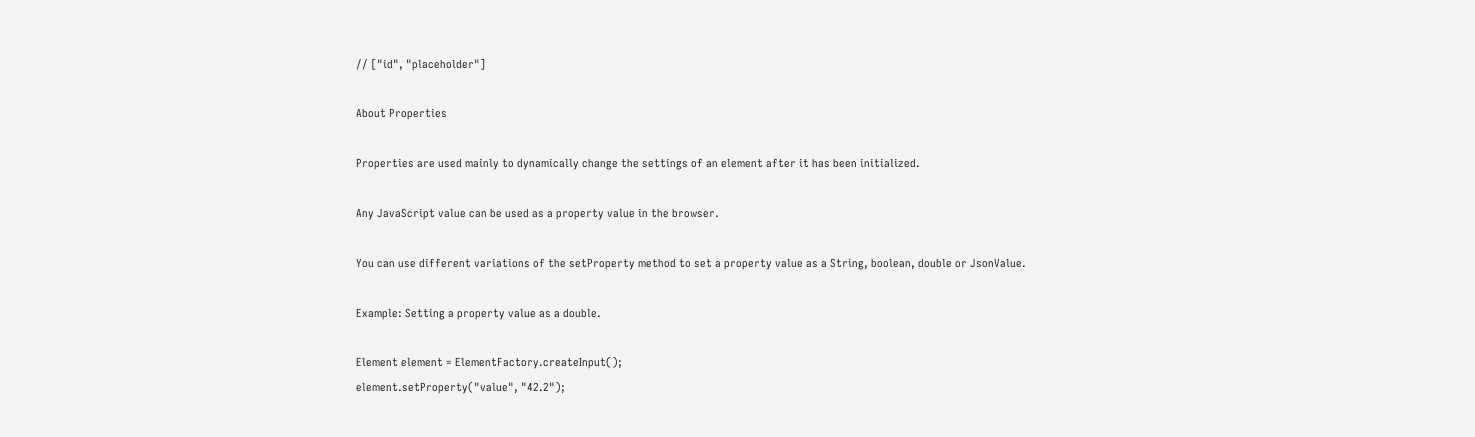// ["id", "placeholder"]

About Properties

Properties are used mainly to dynamically change the settings of an element after it has been initialized.

Any JavaScript value can be used as a property value in the browser.

You can use different variations of the setProperty method to set a property value as a String, boolean, double or JsonValue.

Example: Setting a property value as a double.

Element element = ElementFactory.createInput();
element.setProperty("value", "42.2");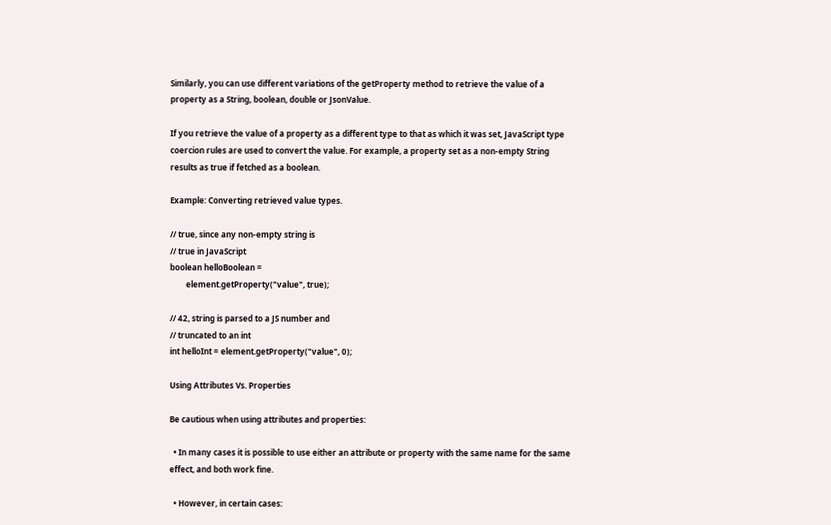Similarly, you can use different variations of the getProperty method to retrieve the value of a property as a String, boolean, double or JsonValue.

If you retrieve the value of a property as a different type to that as which it was set, JavaScript type coercion rules are used to convert the value. For example, a property set as a non-empty String results as true if fetched as a boolean.

Example: Converting retrieved value types.

// true, since any non-empty string is
// true in JavaScript
boolean helloBoolean =
        element.getProperty("value", true);

// 42, string is parsed to a JS number and
// truncated to an int
int helloInt = element.getProperty("value", 0);

Using Attributes Vs. Properties

Be cautious when using attributes and properties:

  • In many cases it is possible to use either an attribute or property with the same name for the same effect, and both work fine.

  • However, in certain cases: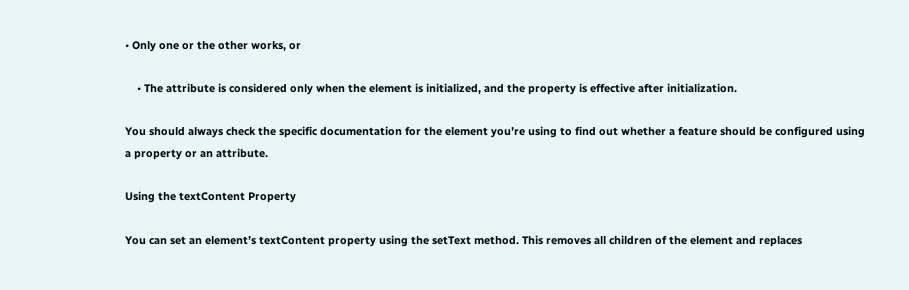• Only one or the other works, or

    • The attribute is considered only when the element is initialized, and the property is effective after initialization.

You should always check the specific documentation for the element you’re using to find out whether a feature should be configured using a property or an attribute.

Using the textContent Property

You can set an element’s textContent property using the setText method. This removes all children of the element and replaces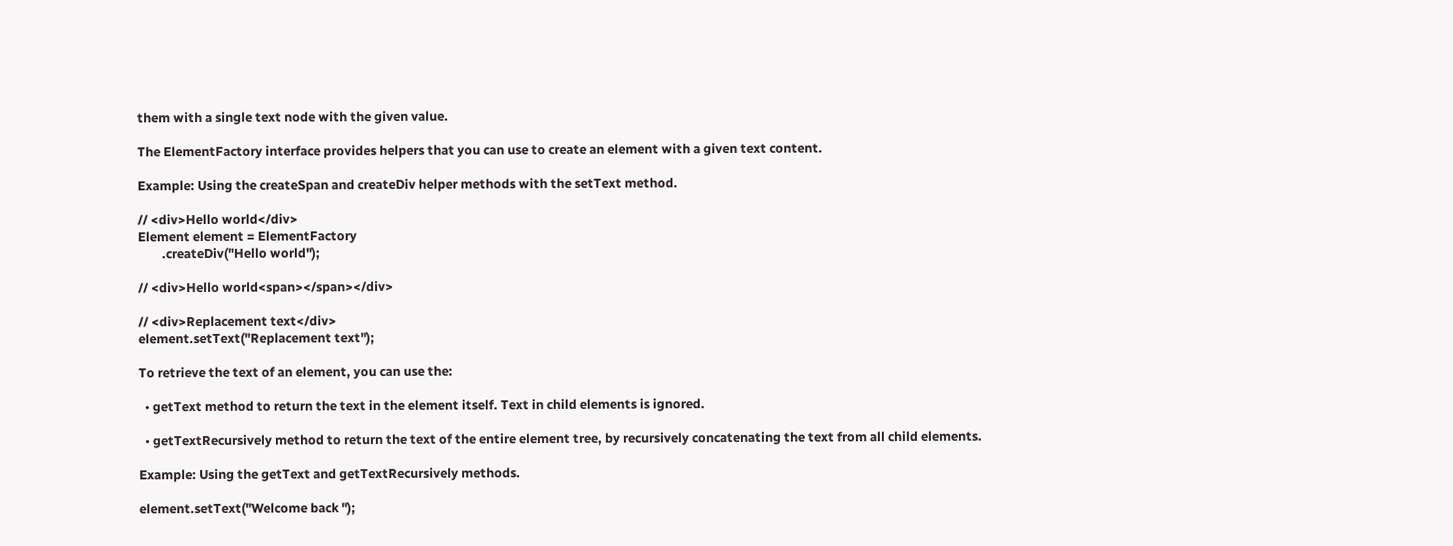them with a single text node with the given value.

The ElementFactory interface provides helpers that you can use to create an element with a given text content.

Example: Using the createSpan and createDiv helper methods with the setText method.

// <div>Hello world</div>
Element element = ElementFactory
        .createDiv("Hello world");

// <div>Hello world<span></span></div>

// <div>Replacement text</div>
element.setText("Replacement text");

To retrieve the text of an element, you can use the:

  • getText method to return the text in the element itself. Text in child elements is ignored.

  • getTextRecursively method to return the text of the entire element tree, by recursively concatenating the text from all child elements.

Example: Using the getText and getTextRecursively methods.

element.setText("Welcome back ");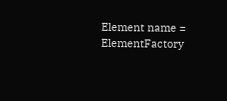Element name = ElementFactory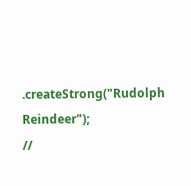.createStrong("Rudolph Reindeer");
//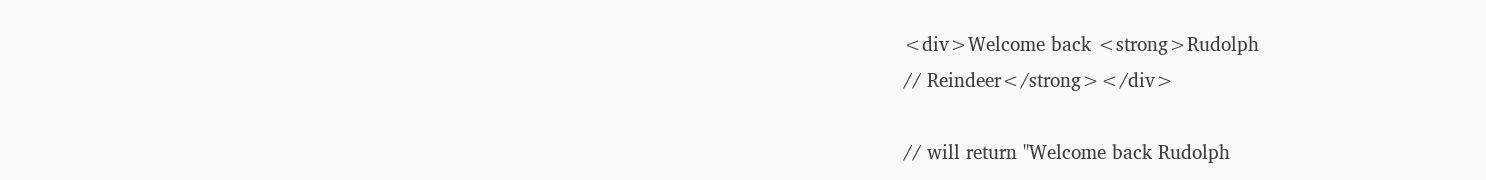<div>Welcome back <strong>Rudolph
// Reindeer</strong></div>

// will return "Welcome back Rudolph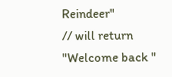Reindeer"
// will return "Welcome back "